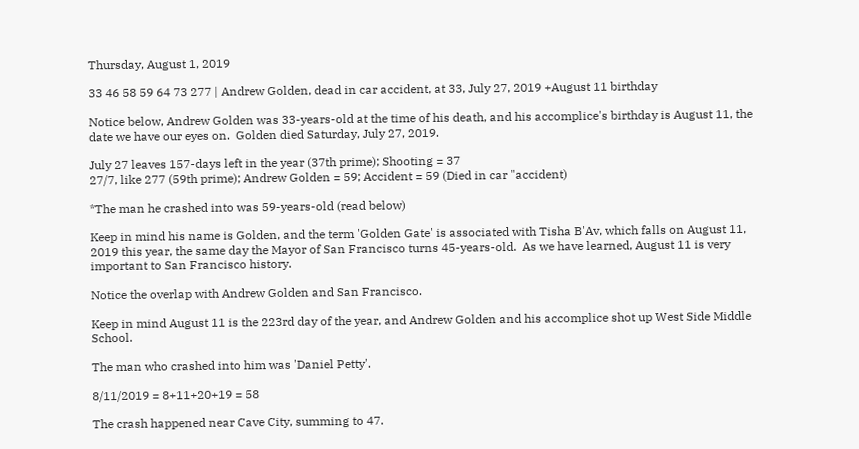Thursday, August 1, 2019

33 46 58 59 64 73 277 | Andrew Golden, dead in car accident, at 33, July 27, 2019 +August 11 birthday

Notice below, Andrew Golden was 33-years-old at the time of his death, and his accomplice's birthday is August 11, the date we have our eyes on.  Golden died Saturday, July 27, 2019.

July 27 leaves 157-days left in the year (37th prime); Shooting = 37
27/7, like 277 (59th prime); Andrew Golden = 59; Accident = 59 (Died in car "accident)

*The man he crashed into was 59-years-old (read below)

Keep in mind his name is Golden, and the term 'Golden Gate' is associated with Tisha B'Av, which falls on August 11, 2019 this year, the same day the Mayor of San Francisco turns 45-years-old.  As we have learned, August 11 is very important to San Francisco history.

Notice the overlap with Andrew Golden and San Francisco.

Keep in mind August 11 is the 223rd day of the year, and Andrew Golden and his accomplice shot up West Side Middle School.

The man who crashed into him was 'Daniel Petty'.

8/11/2019 = 8+11+20+19 = 58

The crash happened near Cave City, summing to 47.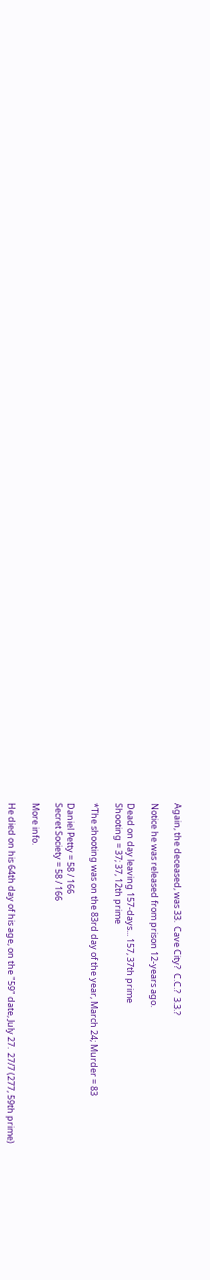Again, the deceased, was 33.  Cave City?  C.C.?  3.3.?

Notice he was released from prison 12-years ago.

Dead on day leaving 157-days... 157, 37th prime
Shooting = 37; 37, 12th prime

*The shooting was on the 83rd day of the year, March 24; Murder = 83

Daniel Petty = 58 / 166
Secret Society = 58 / 166

More info.

He died on his 64th day of his age, on the "59" date, July 27.  27/7 (277, 59th prime)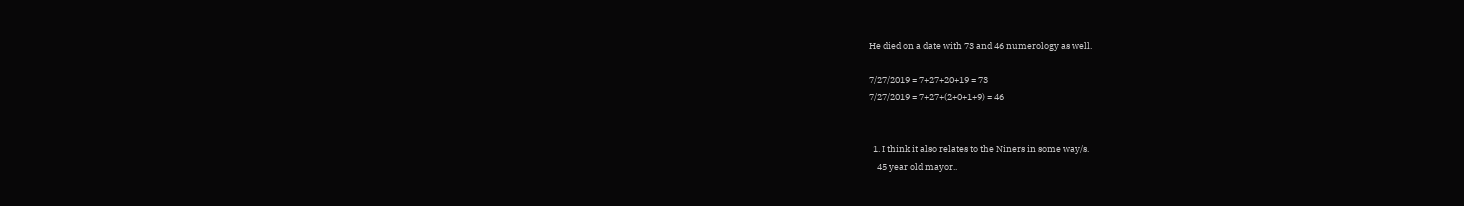He died on a date with 73 and 46 numerology as well.

7/27/2019 = 7+27+20+19 = 73
7/27/2019 = 7+27+(2+0+1+9) = 46


  1. I think it also relates to the Niners in some way/s.
    45 year old mayor..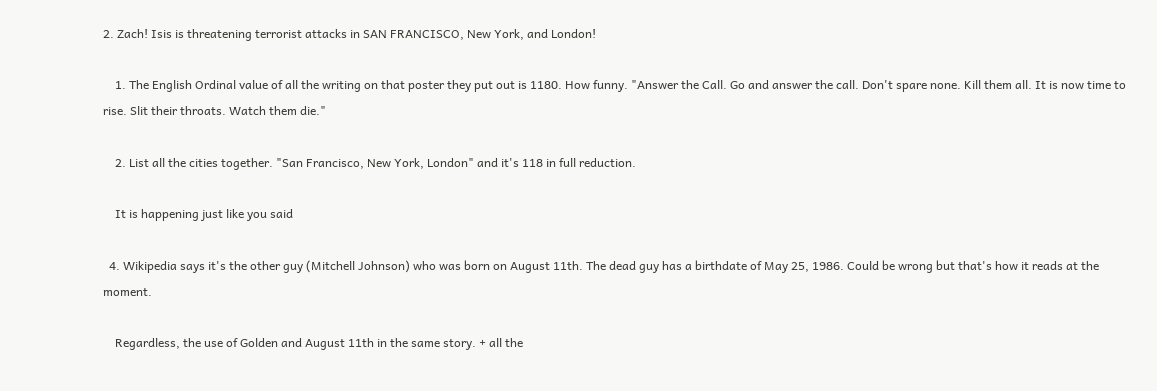2. Zach! Isis is threatening terrorist attacks in SAN FRANCISCO, New York, and London!

    1. The English Ordinal value of all the writing on that poster they put out is 1180. How funny. "Answer the Call. Go and answer the call. Don't spare none. Kill them all. It is now time to rise. Slit their throats. Watch them die."

    2. List all the cities together. "San Francisco, New York, London" and it's 118 in full reduction.

    It is happening just like you said

  4. Wikipedia says it's the other guy (Mitchell Johnson) who was born on August 11th. The dead guy has a birthdate of May 25, 1986. Could be wrong but that's how it reads at the moment.

    Regardless, the use of Golden and August 11th in the same story. + all the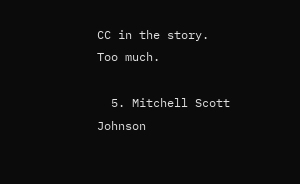CC in the story. Too much.

  5. Mitchell Scott Johnson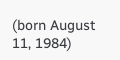(born August 11, 1984)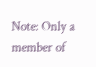Note: Only a member of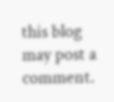this blog may post a comment.